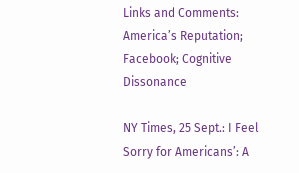Links and Comments: America’s Reputation; Facebook; Cognitive Dissonance

NY Times, 25 Sept.: I Feel Sorry for Americans’: A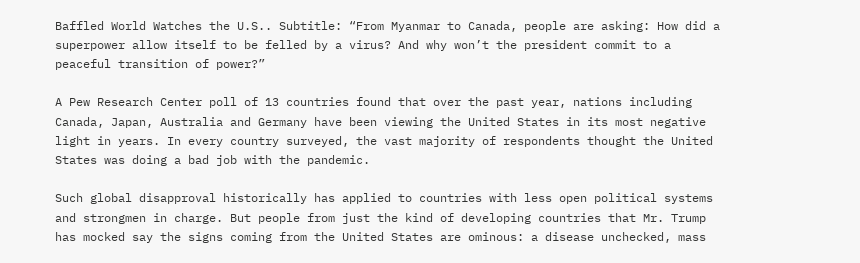Baffled World Watches the U.S.. Subtitle: “From Myanmar to Canada, people are asking: How did a superpower allow itself to be felled by a virus? And why won’t the president commit to a peaceful transition of power?”

A Pew Research Center poll of 13 countries found that over the past year, nations including Canada, Japan, Australia and Germany have been viewing the United States in its most negative light in years. In every country surveyed, the vast majority of respondents thought the United States was doing a bad job with the pandemic.

Such global disapproval historically has applied to countries with less open political systems and strongmen in charge. But people from just the kind of developing countries that Mr. Trump has mocked say the signs coming from the United States are ominous: a disease unchecked, mass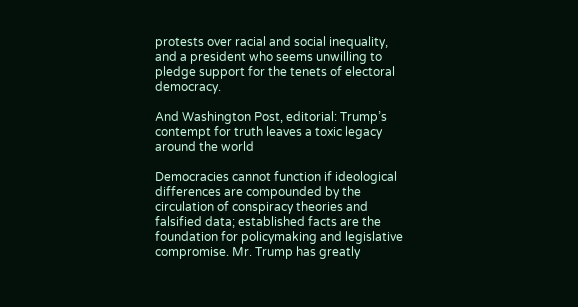protests over racial and social inequality, and a president who seems unwilling to pledge support for the tenets of electoral democracy.

And Washington Post, editorial: Trump’s contempt for truth leaves a toxic legacy around the world

Democracies cannot function if ideological differences are compounded by the circulation of conspiracy theories and falsified data; established facts are the foundation for policymaking and legislative compromise. Mr. Trump has greatly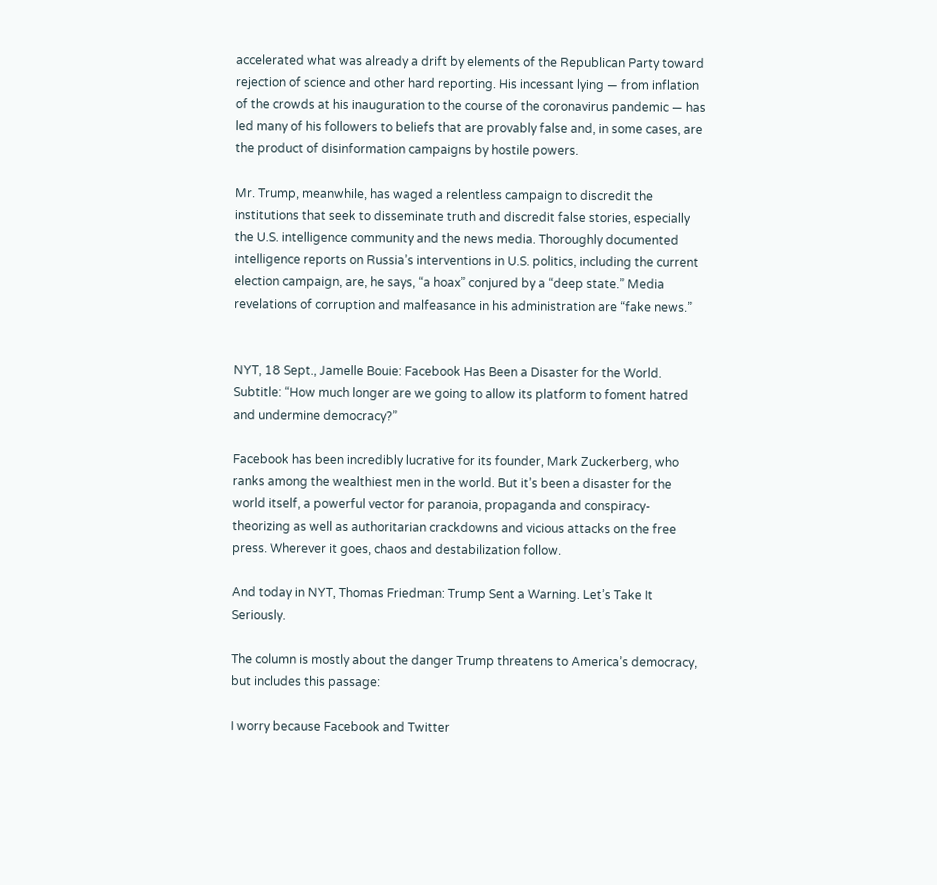accelerated what was already a drift by elements of the Republican Party toward rejection of science and other hard reporting. His incessant lying — from inflation of the crowds at his inauguration to the course of the coronavirus pandemic — has led many of his followers to beliefs that are provably false and, in some cases, are the product of disinformation campaigns by hostile powers.

Mr. Trump, meanwhile, has waged a relentless campaign to discredit the institutions that seek to disseminate truth and discredit false stories, especially the U.S. intelligence community and the news media. Thoroughly documented intelligence reports on Russia’s interventions in U.S. politics, including the current election campaign, are, he says, “a hoax” conjured by a “deep state.” Media revelations of corruption and malfeasance in his administration are “fake news.”


NYT, 18 Sept., Jamelle Bouie: Facebook Has Been a Disaster for the World. Subtitle: “How much longer are we going to allow its platform to foment hatred and undermine democracy?”

Facebook has been incredibly lucrative for its founder, Mark Zuckerberg, who ranks among the wealthiest men in the world. But it’s been a disaster for the world itself, a powerful vector for paranoia, propaganda and conspiracy-theorizing as well as authoritarian crackdowns and vicious attacks on the free press. Wherever it goes, chaos and destabilization follow.

And today in NYT, Thomas Friedman: Trump Sent a Warning. Let’s Take It Seriously.

The column is mostly about the danger Trump threatens to America’s democracy, but includes this passage:

I worry because Facebook and Twitter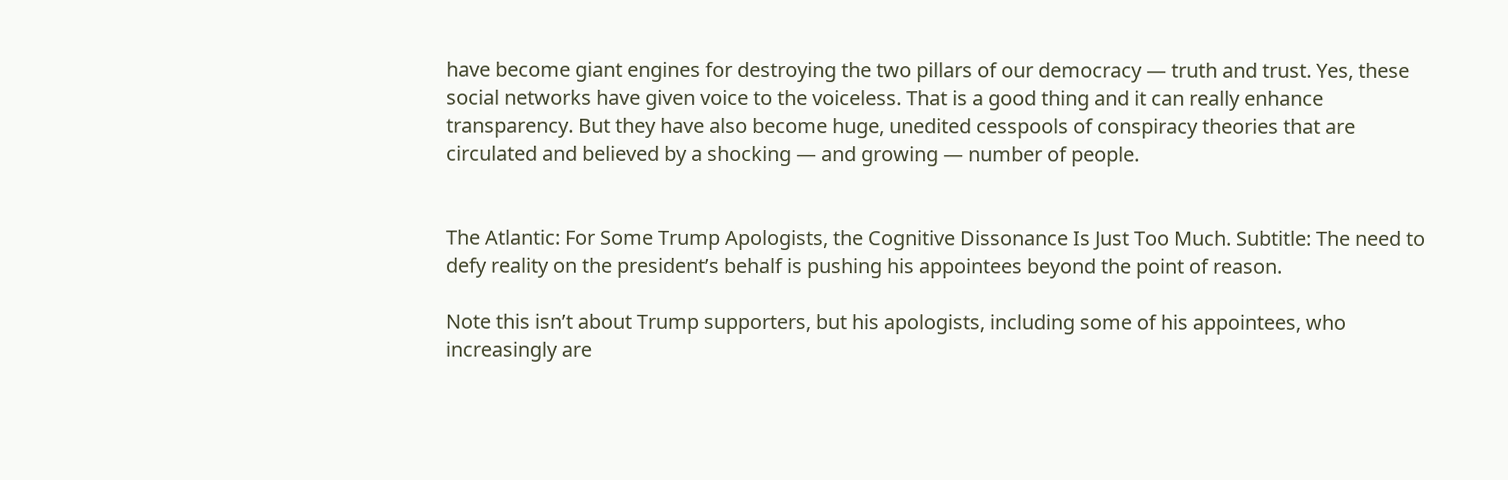have become giant engines for destroying the two pillars of our democracy — truth and trust. Yes, these social networks have given voice to the voiceless. That is a good thing and it can really enhance transparency. But they have also become huge, unedited cesspools of conspiracy theories that are circulated and believed by a shocking — and growing — number of people.


The Atlantic: For Some Trump Apologists, the Cognitive Dissonance Is Just Too Much. Subtitle: The need to defy reality on the president’s behalf is pushing his appointees beyond the point of reason.

Note this isn’t about Trump supporters, but his apologists, including some of his appointees, who increasingly are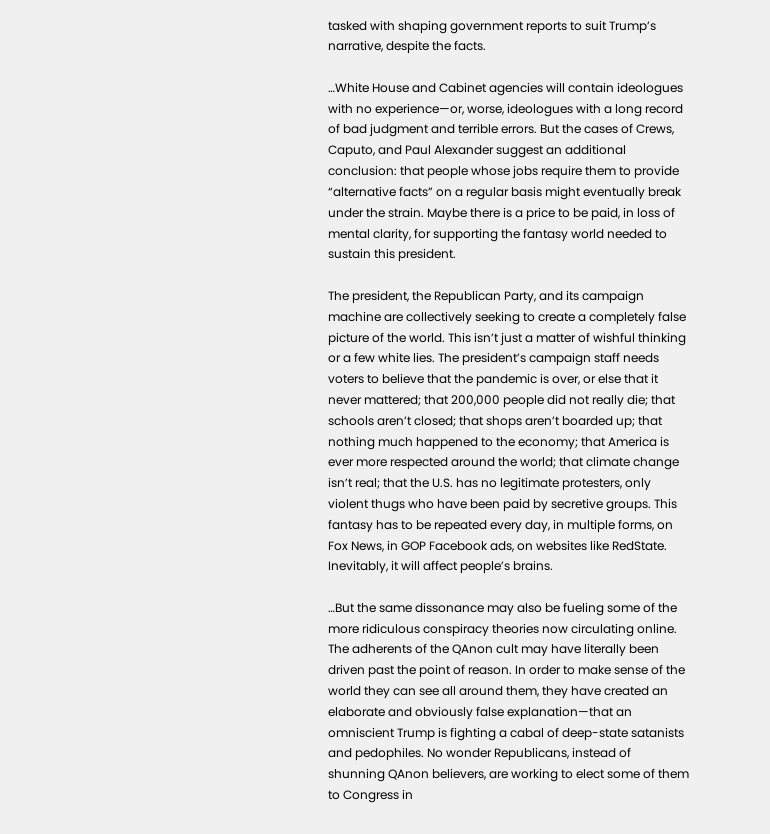tasked with shaping government reports to suit Trump’s narrative, despite the facts.

…White House and Cabinet agencies will contain ideologues with no experience—or, worse, ideologues with a long record of bad judgment and terrible errors. But the cases of Crews, Caputo, and Paul Alexander suggest an additional conclusion: that people whose jobs require them to provide “alternative facts” on a regular basis might eventually break under the strain. Maybe there is a price to be paid, in loss of mental clarity, for supporting the fantasy world needed to sustain this president.

The president, the Republican Party, and its campaign machine are collectively seeking to create a completely false picture of the world. This isn’t just a matter of wishful thinking or a few white lies. The president’s campaign staff needs voters to believe that the pandemic is over, or else that it never mattered; that 200,000 people did not really die; that schools aren’t closed; that shops aren’t boarded up; that nothing much happened to the economy; that America is ever more respected around the world; that climate change isn’t real; that the U.S. has no legitimate protesters, only violent thugs who have been paid by secretive groups. This fantasy has to be repeated every day, in multiple forms, on Fox News, in GOP Facebook ads, on websites like RedState. Inevitably, it will affect people’s brains.

…But the same dissonance may also be fueling some of the more ridiculous conspiracy theories now circulating online. The adherents of the QAnon cult may have literally been driven past the point of reason. In order to make sense of the world they can see all around them, they have created an elaborate and obviously false explanation—that an omniscient Trump is fighting a cabal of deep-state satanists and pedophiles. No wonder Republicans, instead of shunning QAnon believers, are working to elect some of them to Congress in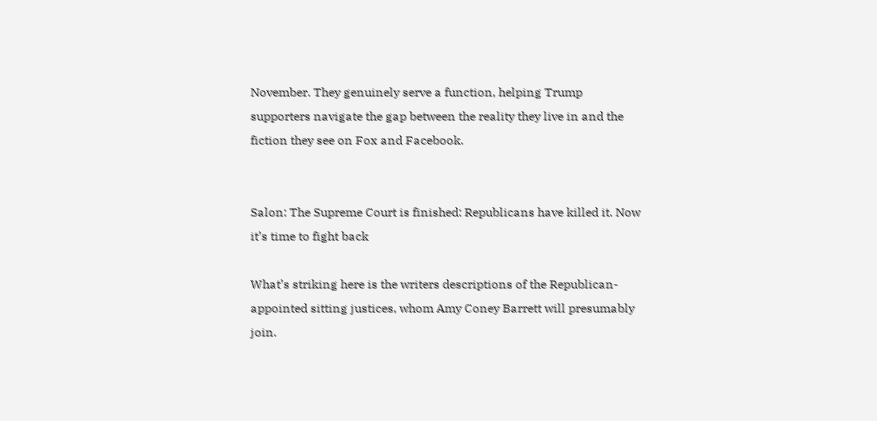November. They genuinely serve a function, helping Trump supporters navigate the gap between the reality they live in and the fiction they see on Fox and Facebook.


Salon: The Supreme Court is finished: Republicans have killed it. Now it’s time to fight back

What’s striking here is the writers descriptions of the Republican-appointed sitting justices, whom Amy Coney Barrett will presumably join.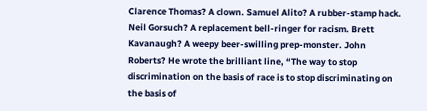Clarence Thomas? A clown. Samuel Alito? A rubber-stamp hack. Neil Gorsuch? A replacement bell-ringer for racism. Brett Kavanaugh? A weepy beer-swilling prep-monster. John Roberts? He wrote the brilliant line, “The way to stop discrimination on the basis of race is to stop discriminating on the basis of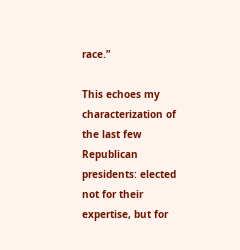race.”

This echoes my characterization of the last few Republican presidents: elected not for their expertise, but for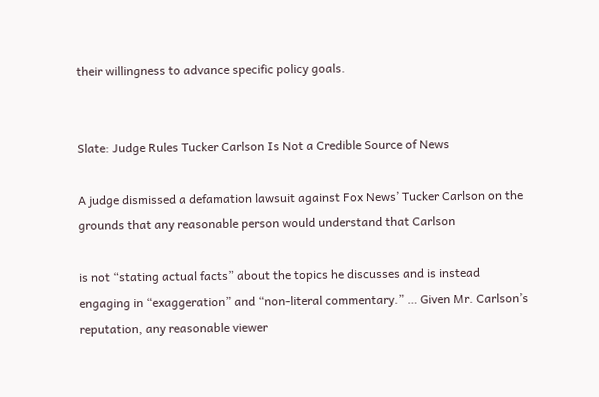their willingness to advance specific policy goals.


Slate: Judge Rules Tucker Carlson Is Not a Credible Source of News

A judge dismissed a defamation lawsuit against Fox News’ Tucker Carlson on the grounds that any reasonable person would understand that Carlson

is not “stating actual facts” about the topics he discusses and is instead engaging in “exaggeration” and “non-literal commentary.” … Given Mr. Carlson’s reputation, any reasonable viewer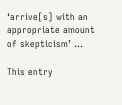‘arrive[s] with an appropriate amount of skepticism’ …

This entry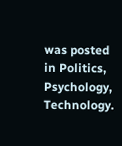was posted in Politics, Psychology, Technology.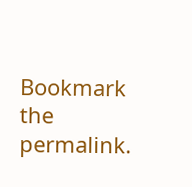Bookmark the permalink.